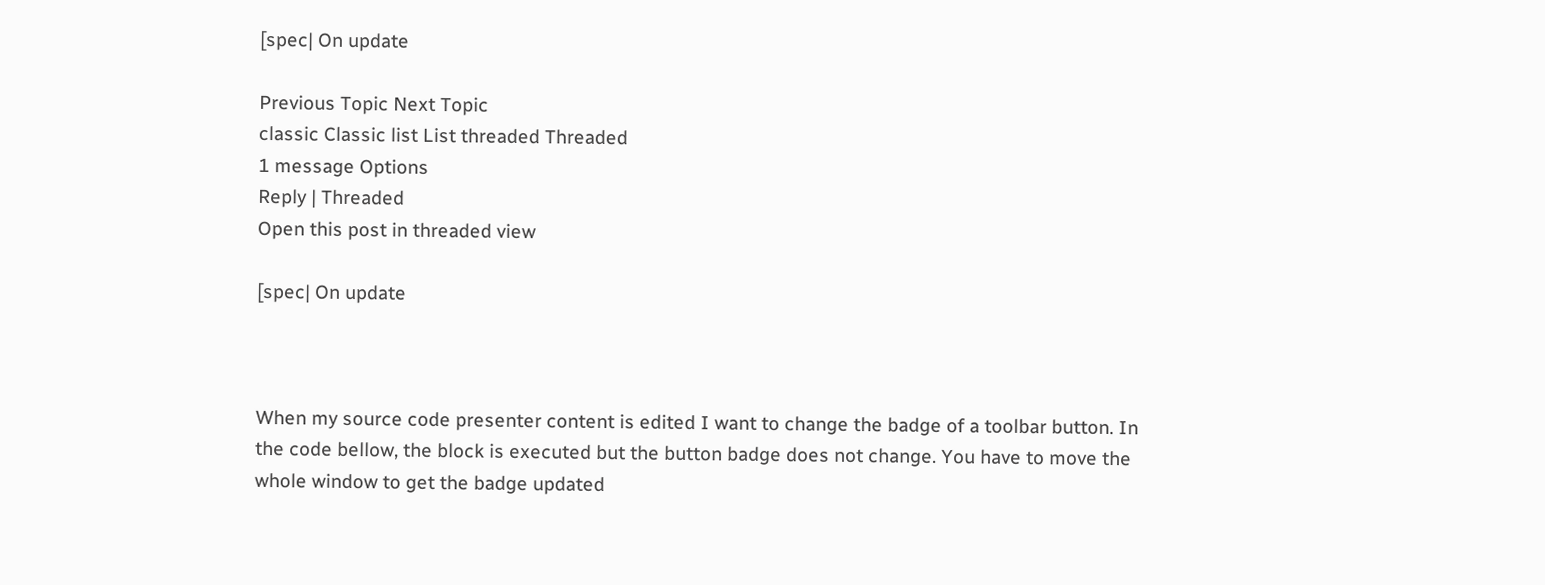[spec| On update

Previous Topic Next Topic
classic Classic list List threaded Threaded
1 message Options
Reply | Threaded
Open this post in threaded view

[spec| On update



When my source code presenter content is edited I want to change the badge of a toolbar button. In the code bellow, the block is executed but the button badge does not change. You have to move the whole window to get the badge updated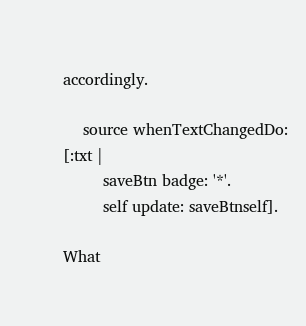accordingly.

    source whenTextChangedDo: [:txt |
        saveBtn badge: '*'.
        self update: saveBtnself].

What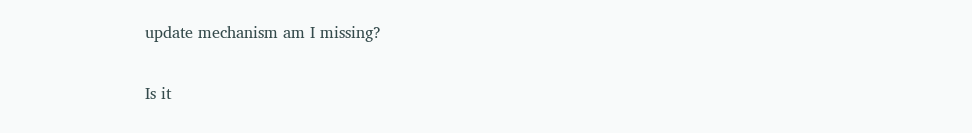update mechanism am I missing?

Is it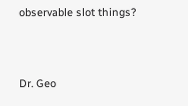observable slot things?


Dr. Geo